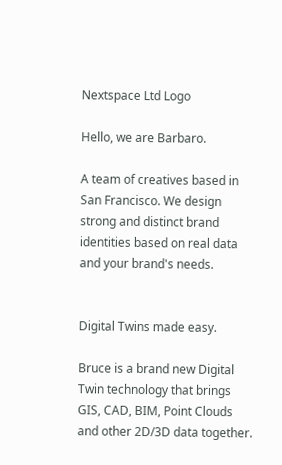Nextspace Ltd Logo

Hello, we are Barbaro.

A team of creatives based in San Francisco. We design strong and distinct brand identities based on real data and your brand's needs.


Digital Twins made easy.

Bruce is a brand new Digital Twin technology that brings GIS, CAD, BIM, Point Clouds and other 2D/3D data together.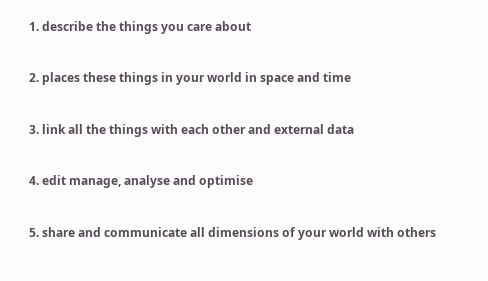1. describe the things you care about

2. places these things in your world in space and time

3. link all the things with each other and external data

4. edit manage, analyse and optimise

5. share and communicate all dimensions of your world with others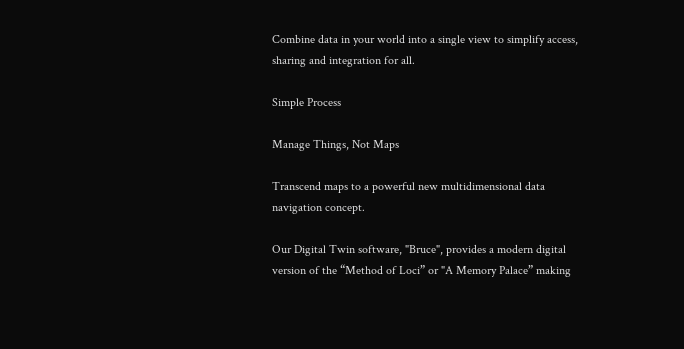Combine data in your world into a single view to simplify access, sharing and integration for all.

Simple Process

Manage Things, Not Maps

Transcend maps to a powerful new multidimensional data navigation concept.

Our Digital Twin software, "Bruce", provides a modern digital version of the “Method of Loci” or "A Memory Palace” making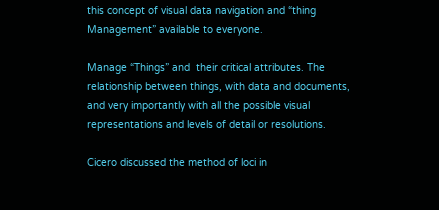this concept of visual data navigation and “thing Management” available to everyone.

Manage “Things” and  their critical attributes. The relationship between things, with data and documents, and very importantly with all the possible visual representations and levels of detail or resolutions.

Cicero discussed the method of loci in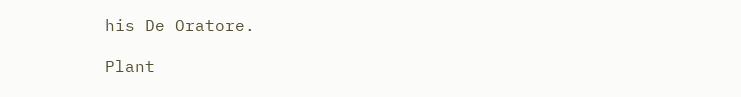his De Oratore.

Plant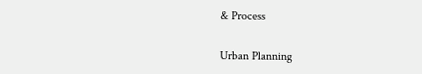& Process

Urban Planning